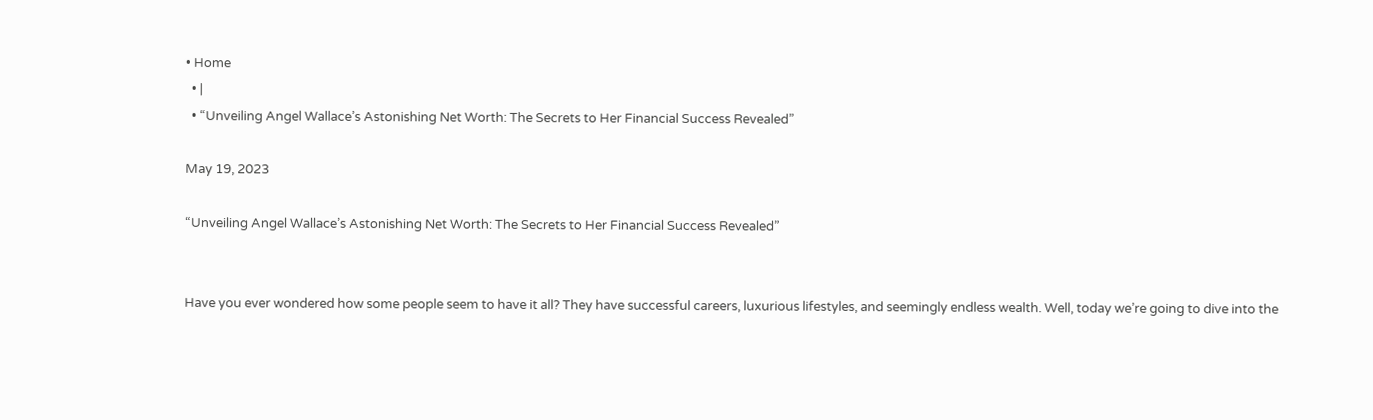• Home
  • |
  • “Unveiling Angel Wallace’s Astonishing Net Worth: The Secrets to Her Financial Success Revealed”

May 19, 2023

“Unveiling Angel Wallace’s Astonishing Net Worth: The Secrets to Her Financial Success Revealed”


Have you ever wondered how some people seem to have it all? They have successful careers, luxurious lifestyles, and seemingly endless wealth. Well, today we’re going to dive into the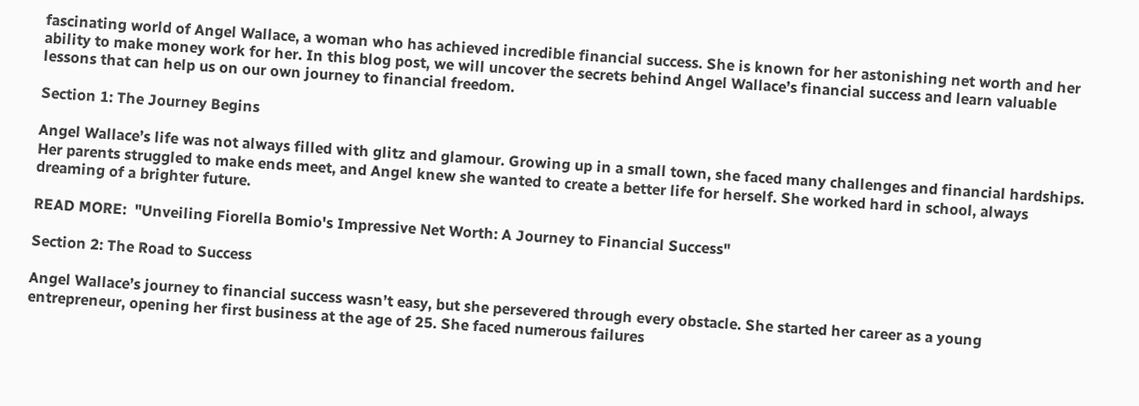fascinating world of Angel Wallace, a woman who has achieved incredible financial success. She is known for her astonishing net worth and her ability to make money work for her. In this blog post, we will uncover the secrets behind Angel Wallace’s financial success and learn valuable lessons that can help us on our own journey to financial freedom.

Section 1: The Journey Begins

Angel Wallace’s life was not always filled with glitz and glamour. Growing up in a small town, she faced many challenges and financial hardships. Her parents struggled to make ends meet, and Angel knew she wanted to create a better life for herself. She worked hard in school, always dreaming of a brighter future.

READ MORE:  "Unveiling Fiorella Bomio's Impressive Net Worth: A Journey to Financial Success"

Section 2: The Road to Success

Angel Wallace’s journey to financial success wasn’t easy, but she persevered through every obstacle. She started her career as a young entrepreneur, opening her first business at the age of 25. She faced numerous failures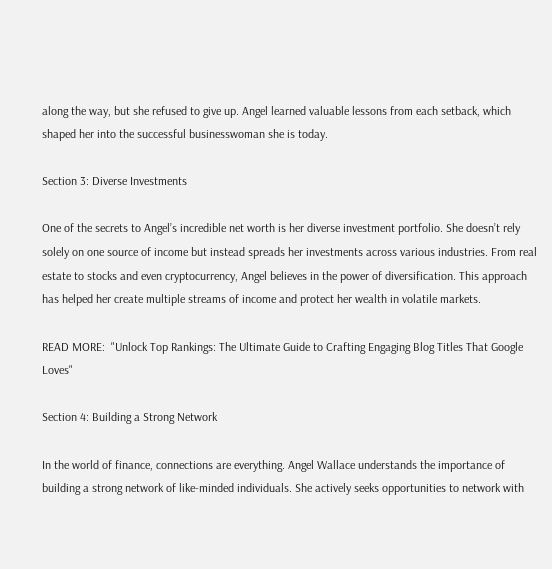along the way, but she refused to give up. Angel learned valuable lessons from each setback, which shaped her into the successful businesswoman she is today.

Section 3: Diverse Investments

One of the secrets to Angel’s incredible net worth is her diverse investment portfolio. She doesn’t rely solely on one source of income but instead spreads her investments across various industries. From real estate to stocks and even cryptocurrency, Angel believes in the power of diversification. This approach has helped her create multiple streams of income and protect her wealth in volatile markets.

READ MORE:  "Unlock Top Rankings: The Ultimate Guide to Crafting Engaging Blog Titles That Google Loves"

Section 4: Building a Strong Network

In the world of finance, connections are everything. Angel Wallace understands the importance of building a strong network of like-minded individuals. She actively seeks opportunities to network with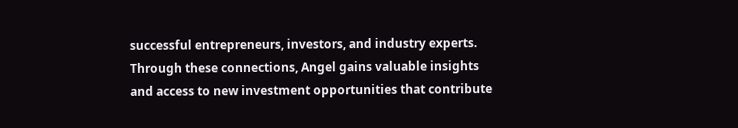successful entrepreneurs, investors, and industry experts. Through these connections, Angel gains valuable insights and access to new investment opportunities that contribute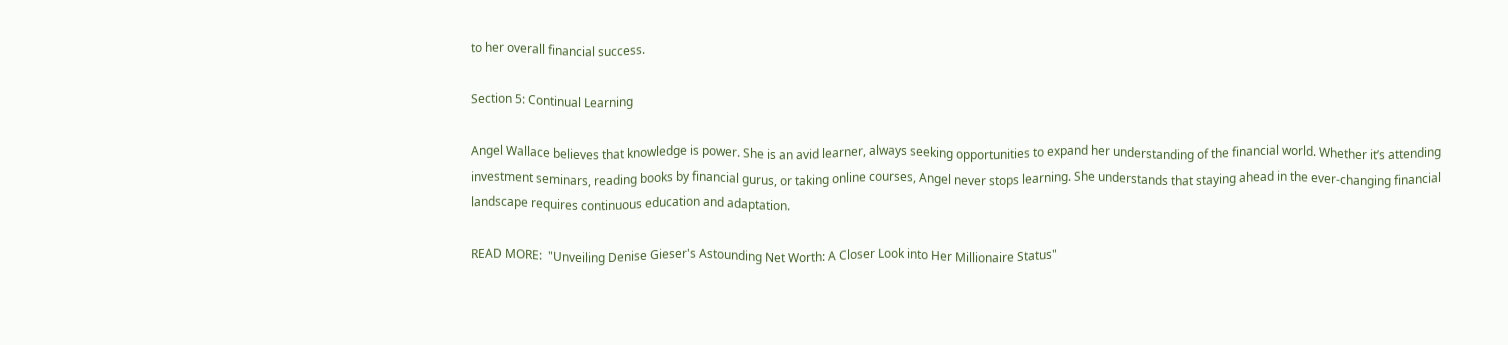to her overall financial success.

Section 5: Continual Learning

Angel Wallace believes that knowledge is power. She is an avid learner, always seeking opportunities to expand her understanding of the financial world. Whether it’s attending investment seminars, reading books by financial gurus, or taking online courses, Angel never stops learning. She understands that staying ahead in the ever-changing financial landscape requires continuous education and adaptation.

READ MORE:  "Unveiling Denise Gieser's Astounding Net Worth: A Closer Look into Her Millionaire Status"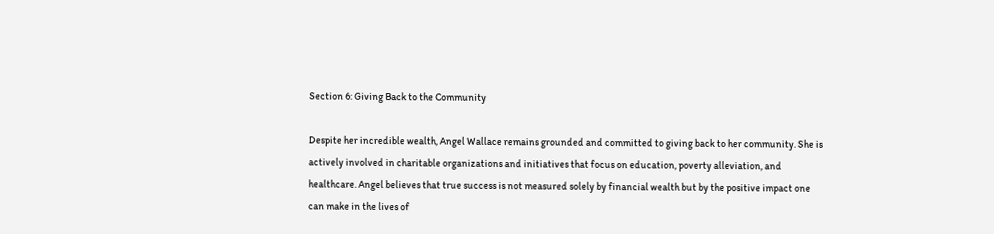Section 6: Giving Back to the Community

Despite her incredible wealth, Angel Wallace remains grounded and committed to giving back to her community. She is actively involved in charitable organizations and initiatives that focus on education, poverty alleviation, and healthcare. Angel believes that true success is not measured solely by financial wealth but by the positive impact one can make in the lives of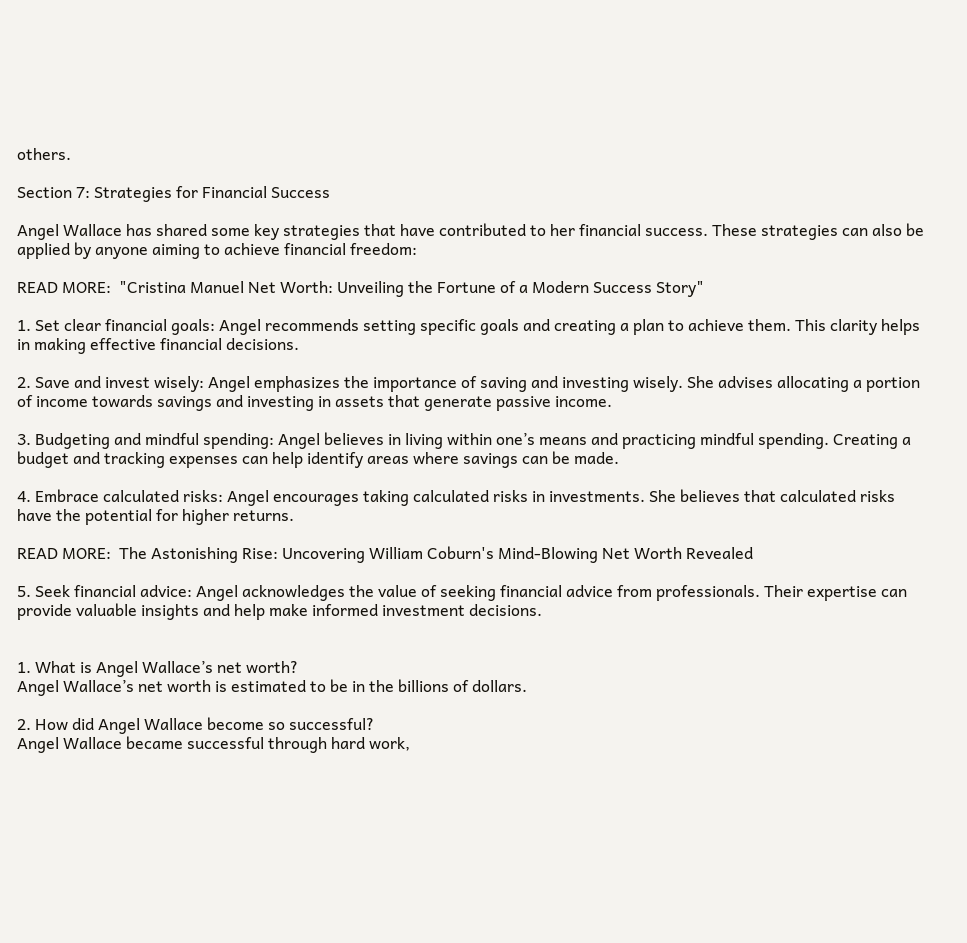others.

Section 7: Strategies for Financial Success

Angel Wallace has shared some key strategies that have contributed to her financial success. These strategies can also be applied by anyone aiming to achieve financial freedom:

READ MORE:  "Cristina Manuel Net Worth: Unveiling the Fortune of a Modern Success Story"

1. Set clear financial goals: Angel recommends setting specific goals and creating a plan to achieve them. This clarity helps in making effective financial decisions.

2. Save and invest wisely: Angel emphasizes the importance of saving and investing wisely. She advises allocating a portion of income towards savings and investing in assets that generate passive income.

3. Budgeting and mindful spending: Angel believes in living within one’s means and practicing mindful spending. Creating a budget and tracking expenses can help identify areas where savings can be made.

4. Embrace calculated risks: Angel encourages taking calculated risks in investments. She believes that calculated risks have the potential for higher returns.

READ MORE:  The Astonishing Rise: Uncovering William Coburn's Mind-Blowing Net Worth Revealed

5. Seek financial advice: Angel acknowledges the value of seeking financial advice from professionals. Their expertise can provide valuable insights and help make informed investment decisions.


1. What is Angel Wallace’s net worth?
Angel Wallace’s net worth is estimated to be in the billions of dollars.

2. How did Angel Wallace become so successful?
Angel Wallace became successful through hard work,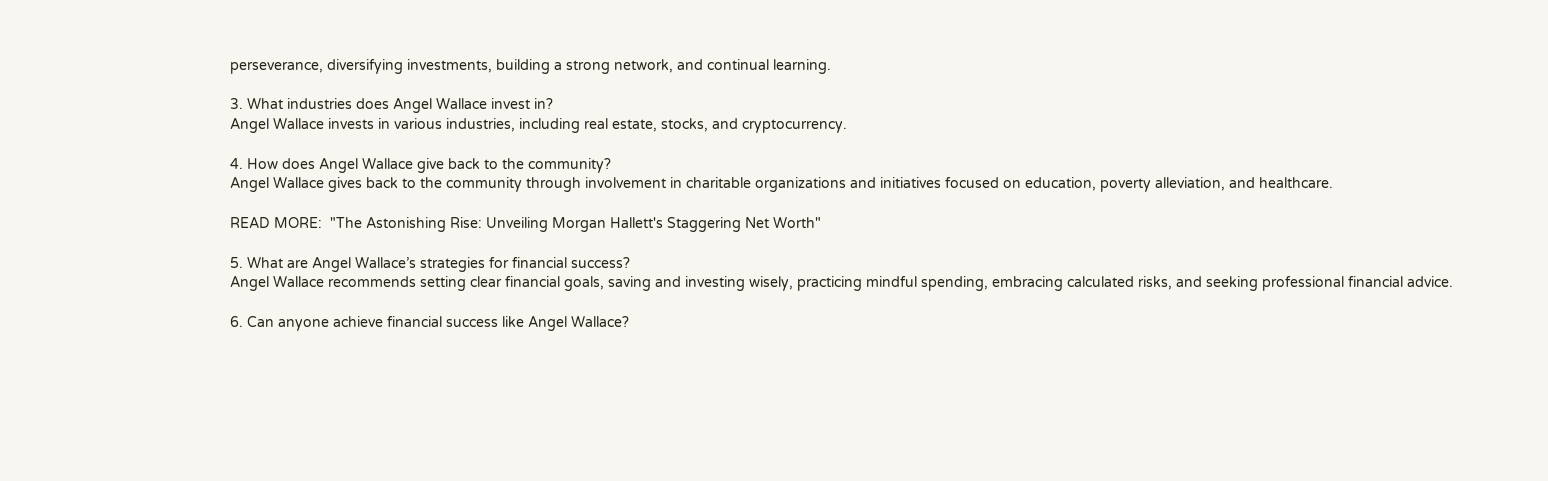perseverance, diversifying investments, building a strong network, and continual learning.

3. What industries does Angel Wallace invest in?
Angel Wallace invests in various industries, including real estate, stocks, and cryptocurrency.

4. How does Angel Wallace give back to the community?
Angel Wallace gives back to the community through involvement in charitable organizations and initiatives focused on education, poverty alleviation, and healthcare.

READ MORE:  "The Astonishing Rise: Unveiling Morgan Hallett's Staggering Net Worth"

5. What are Angel Wallace’s strategies for financial success?
Angel Wallace recommends setting clear financial goals, saving and investing wisely, practicing mindful spending, embracing calculated risks, and seeking professional financial advice.

6. Can anyone achieve financial success like Angel Wallace?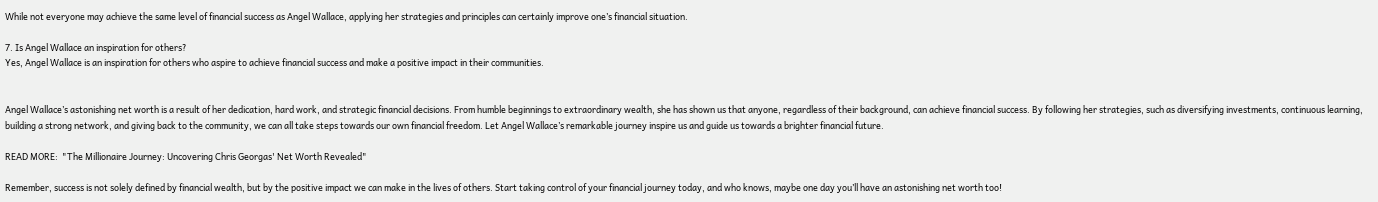While not everyone may achieve the same level of financial success as Angel Wallace, applying her strategies and principles can certainly improve one’s financial situation.

7. Is Angel Wallace an inspiration for others?
Yes, Angel Wallace is an inspiration for others who aspire to achieve financial success and make a positive impact in their communities.


Angel Wallace’s astonishing net worth is a result of her dedication, hard work, and strategic financial decisions. From humble beginnings to extraordinary wealth, she has shown us that anyone, regardless of their background, can achieve financial success. By following her strategies, such as diversifying investments, continuous learning, building a strong network, and giving back to the community, we can all take steps towards our own financial freedom. Let Angel Wallace’s remarkable journey inspire us and guide us towards a brighter financial future.

READ MORE:  "The Millionaire Journey: Uncovering Chris Georgas' Net Worth Revealed"

Remember, success is not solely defined by financial wealth, but by the positive impact we can make in the lives of others. Start taking control of your financial journey today, and who knows, maybe one day you’ll have an astonishing net worth too!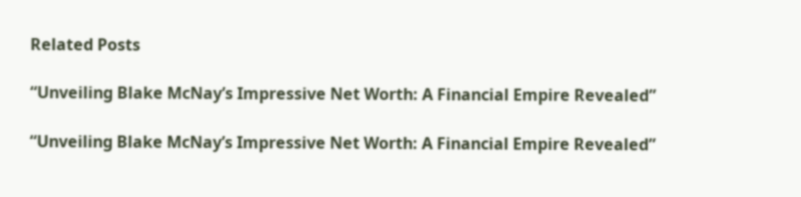Related Posts

“Unveiling Blake McNay’s Impressive Net Worth: A Financial Empire Revealed”

“Unveiling Blake McNay’s Impressive Net Worth: A Financial Empire Revealed”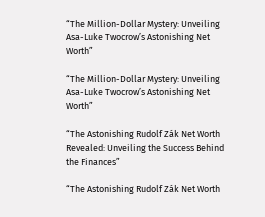“The Million-Dollar Mystery: Unveiling Asa-Luke Twocrow’s Astonishing Net Worth”

“The Million-Dollar Mystery: Unveiling Asa-Luke Twocrow’s Astonishing Net Worth”

“The Astonishing Rudolf Zák Net Worth Revealed: Unveiling the Success Behind the Finances”

“The Astonishing Rudolf Zák Net Worth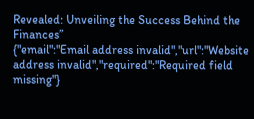Revealed: Unveiling the Success Behind the Finances”
{"email":"Email address invalid","url":"Website address invalid","required":"Required field missing"}